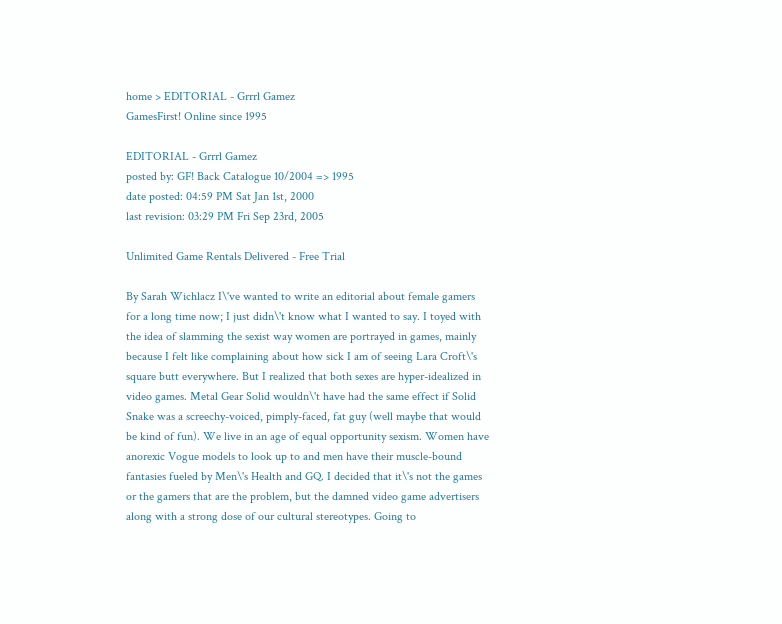home > EDITORIAL - Grrrl Gamez
GamesFirst! Online since 1995

EDITORIAL - Grrrl Gamez
posted by: GF! Back Catalogue 10/2004 => 1995
date posted: 04:59 PM Sat Jan 1st, 2000
last revision: 03:29 PM Fri Sep 23rd, 2005

Unlimited Game Rentals Delivered - Free Trial

By Sarah Wichlacz I\'ve wanted to write an editorial about female gamers for a long time now; I just didn\'t know what I wanted to say. I toyed with the idea of slamming the sexist way women are portrayed in games, mainly because I felt like complaining about how sick I am of seeing Lara Croft\'s square butt everywhere. But I realized that both sexes are hyper-idealized in video games. Metal Gear Solid wouldn\'t have had the same effect if Solid Snake was a screechy-voiced, pimply-faced, fat guy (well maybe that would be kind of fun). We live in an age of equal opportunity sexism. Women have anorexic Vogue models to look up to and men have their muscle-bound fantasies fueled by Men\'s Health and GQ. I decided that it\'s not the games or the gamers that are the problem, but the damned video game advertisers along with a strong dose of our cultural stereotypes. Going to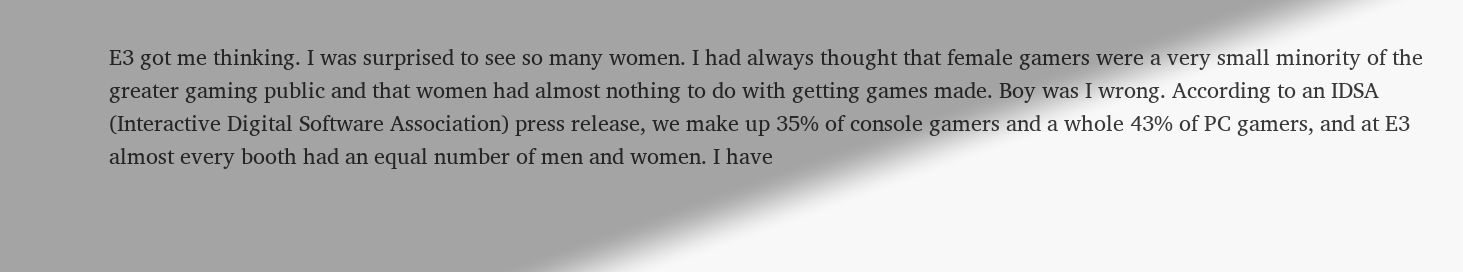E3 got me thinking. I was surprised to see so many women. I had always thought that female gamers were a very small minority of the greater gaming public and that women had almost nothing to do with getting games made. Boy was I wrong. According to an IDSA (Interactive Digital Software Association) press release, we make up 35% of console gamers and a whole 43% of PC gamers, and at E3 almost every booth had an equal number of men and women. I have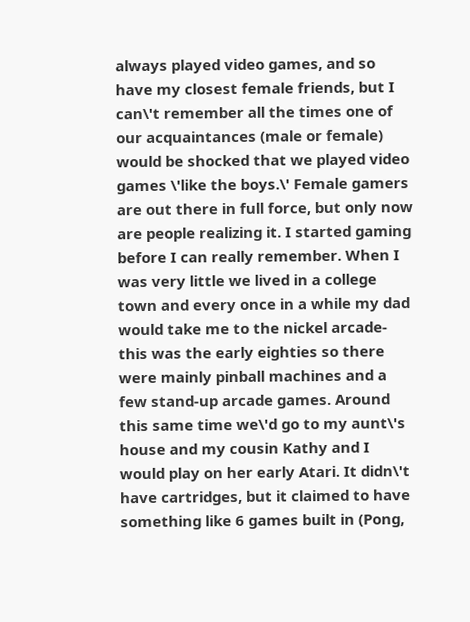always played video games, and so have my closest female friends, but I can\'t remember all the times one of our acquaintances (male or female) would be shocked that we played video games \'like the boys.\' Female gamers are out there in full force, but only now are people realizing it. I started gaming before I can really remember. When I was very little we lived in a college town and every once in a while my dad would take me to the nickel arcade- this was the early eighties so there were mainly pinball machines and a few stand-up arcade games. Around this same time we\'d go to my aunt\'s house and my cousin Kathy and I would play on her early Atari. It didn\'t have cartridges, but it claimed to have something like 6 games built in (Pong,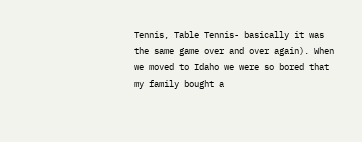Tennis, Table Tennis- basically it was the same game over and over again). When we moved to Idaho we were so bored that my family bought a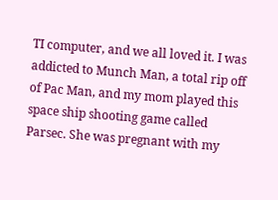TI computer, and we all loved it. I was addicted to Munch Man, a total rip off of Pac Man, and my mom played this space ship shooting game called Parsec. She was pregnant with my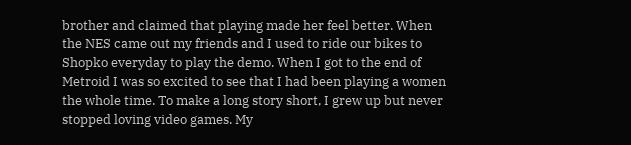brother and claimed that playing made her feel better. When the NES came out my friends and I used to ride our bikes to Shopko everyday to play the demo. When I got to the end of Metroid I was so excited to see that I had been playing a women the whole time. To make a long story short, I grew up but never stopped loving video games. My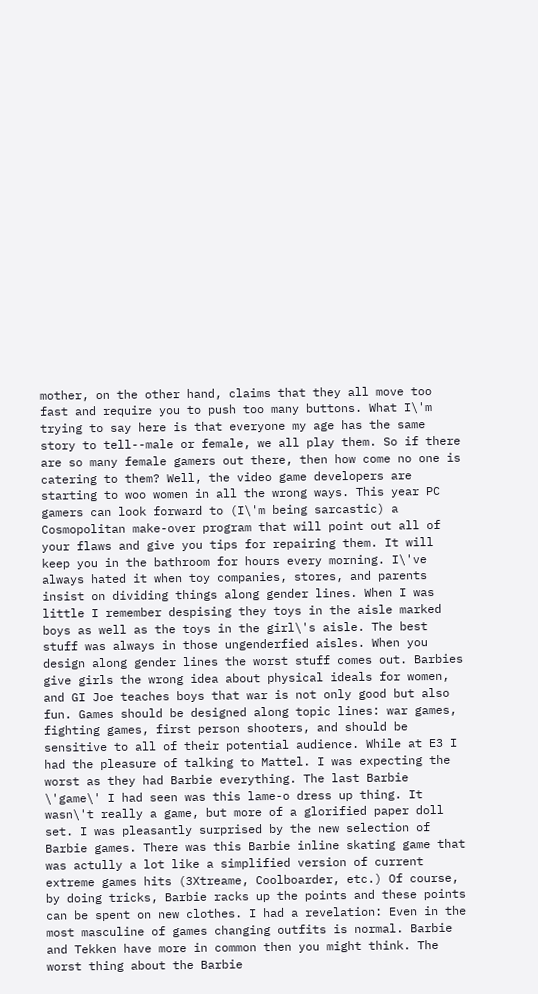mother, on the other hand, claims that they all move too fast and require you to push too many buttons. What I\'m trying to say here is that everyone my age has the same story to tell--male or female, we all play them. So if there are so many female gamers out there, then how come no one is catering to them? Well, the video game developers are starting to woo women in all the wrong ways. This year PC gamers can look forward to (I\'m being sarcastic) a Cosmopolitan make-over program that will point out all of your flaws and give you tips for repairing them. It will keep you in the bathroom for hours every morning. I\'ve always hated it when toy companies, stores, and parents insist on dividing things along gender lines. When I was little I remember despising they toys in the aisle marked boys as well as the toys in the girl\'s aisle. The best stuff was always in those ungenderfied aisles. When you design along gender lines the worst stuff comes out. Barbies give girls the wrong idea about physical ideals for women, and GI Joe teaches boys that war is not only good but also fun. Games should be designed along topic lines: war games, fighting games, first person shooters, and should be sensitive to all of their potential audience. While at E3 I had the pleasure of talking to Mattel. I was expecting the worst as they had Barbie everything. The last Barbie \'game\' I had seen was this lame-o dress up thing. It wasn\'t really a game, but more of a glorified paper doll set. I was pleasantly surprised by the new selection of Barbie games. There was this Barbie inline skating game that was actully a lot like a simplified version of current extreme games hits (3Xtreame, Coolboarder, etc.) Of course, by doing tricks, Barbie racks up the points and these points can be spent on new clothes. I had a revelation: Even in the most masculine of games changing outfits is normal. Barbie and Tekken have more in common then you might think. The worst thing about the Barbie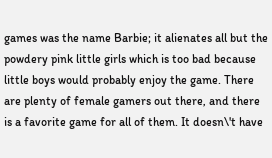games was the name Barbie; it alienates all but the powdery pink little girls which is too bad because little boys would probably enjoy the game. There are plenty of female gamers out there, and there is a favorite game for all of them. It doesn\'t have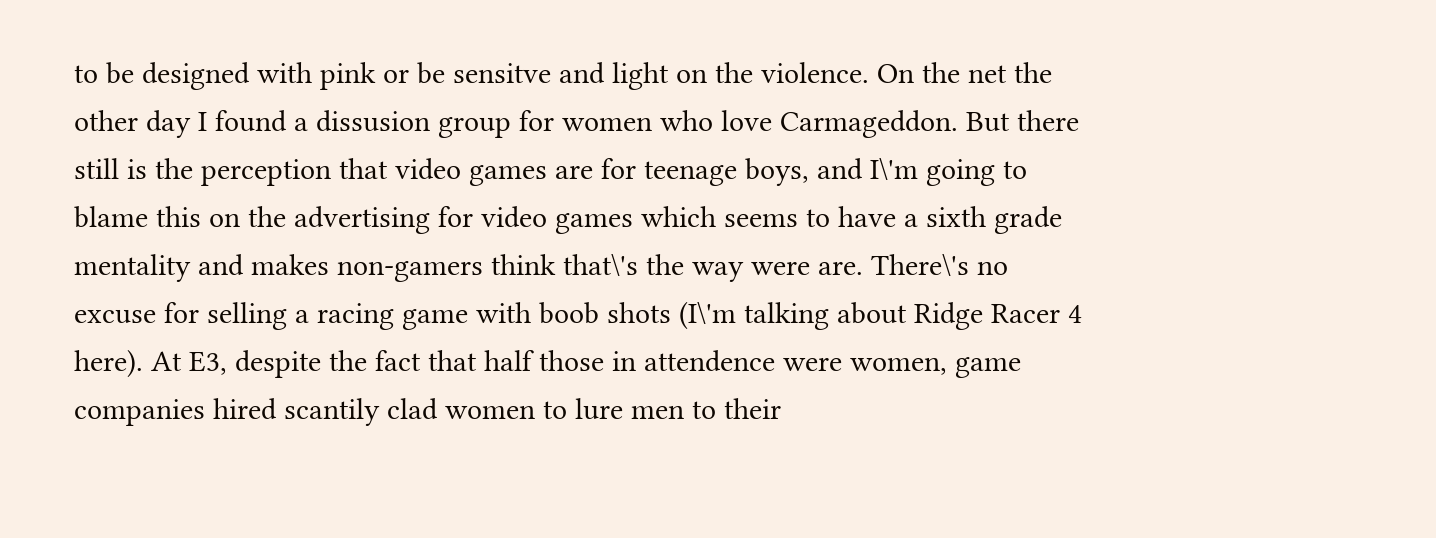to be designed with pink or be sensitve and light on the violence. On the net the other day I found a dissusion group for women who love Carmageddon. But there still is the perception that video games are for teenage boys, and I\'m going to blame this on the advertising for video games which seems to have a sixth grade mentality and makes non-gamers think that\'s the way were are. There\'s no excuse for selling a racing game with boob shots (I\'m talking about Ridge Racer 4 here). At E3, despite the fact that half those in attendence were women, game companies hired scantily clad women to lure men to their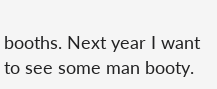booths. Next year I want to see some man booty.